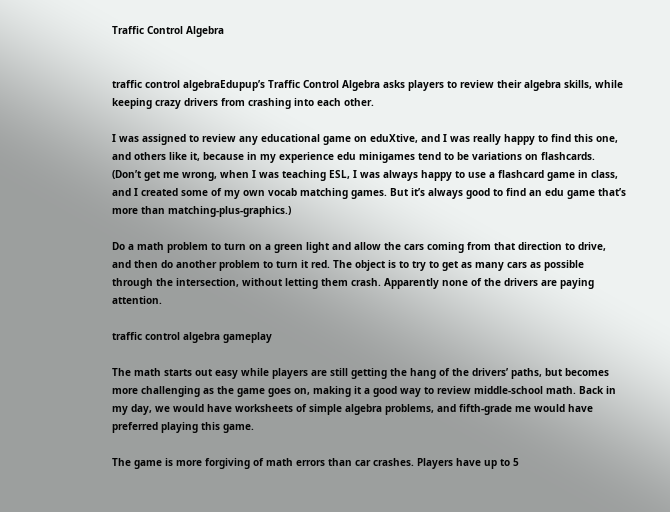Traffic Control Algebra


traffic control algebraEdupup’s Traffic Control Algebra asks players to review their algebra skills, while keeping crazy drivers from crashing into each other.

I was assigned to review any educational game on eduXtive, and I was really happy to find this one, and others like it, because in my experience edu minigames tend to be variations on flashcards. (Don’t get me wrong, when I was teaching ESL, I was always happy to use a flashcard game in class, and I created some of my own vocab matching games. But it’s always good to find an edu game that’s more than matching-plus-graphics.)

Do a math problem to turn on a green light and allow the cars coming from that direction to drive, and then do another problem to turn it red. The object is to try to get as many cars as possible through the intersection, without letting them crash. Apparently none of the drivers are paying attention.

traffic control algebra gameplay

The math starts out easy while players are still getting the hang of the drivers’ paths, but becomes more challenging as the game goes on, making it a good way to review middle-school math. Back in my day, we would have worksheets of simple algebra problems, and fifth-grade me would have preferred playing this game.

The game is more forgiving of math errors than car crashes. Players have up to 5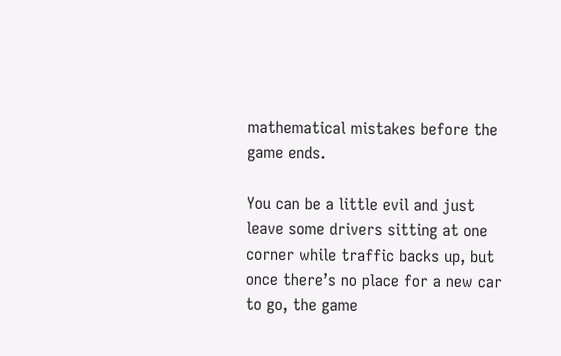mathematical mistakes before the game ends.

You can be a little evil and just leave some drivers sitting at one corner while traffic backs up, but once there’s no place for a new car to go, the game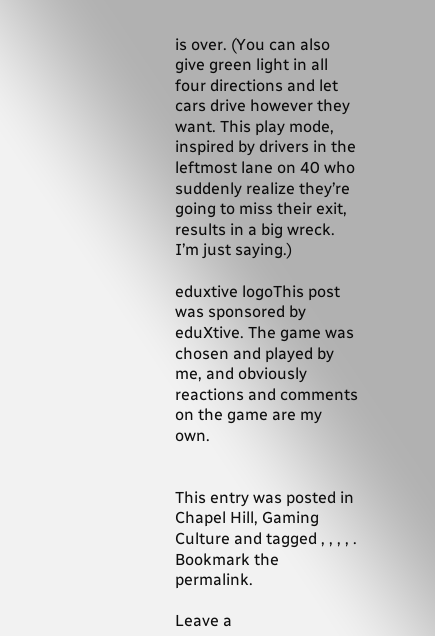is over. (You can also give green light in all four directions and let cars drive however they want. This play mode, inspired by drivers in the leftmost lane on 40 who suddenly realize they’re going to miss their exit, results in a big wreck. I’m just saying.)

eduxtive logoThis post was sponsored by eduXtive. The game was chosen and played by me, and obviously reactions and comments on the game are my own.


This entry was posted in Chapel Hill, Gaming Culture and tagged , , , , . Bookmark the permalink.

Leave a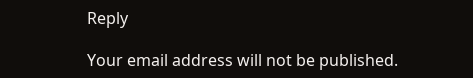Reply

Your email address will not be published.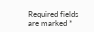Required fields are marked *